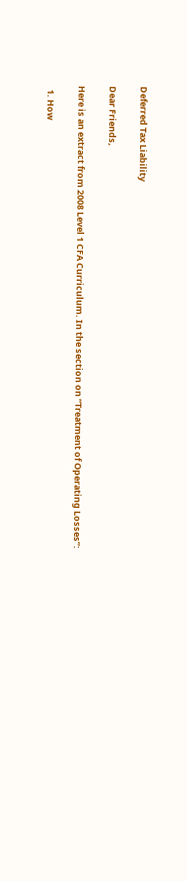Deferred Tax Liability

Dear Friends,

Here is an extract from 2008 Level 1 CFA Curriculum. In the section on “Treatment of Operating Losses”:

  1. How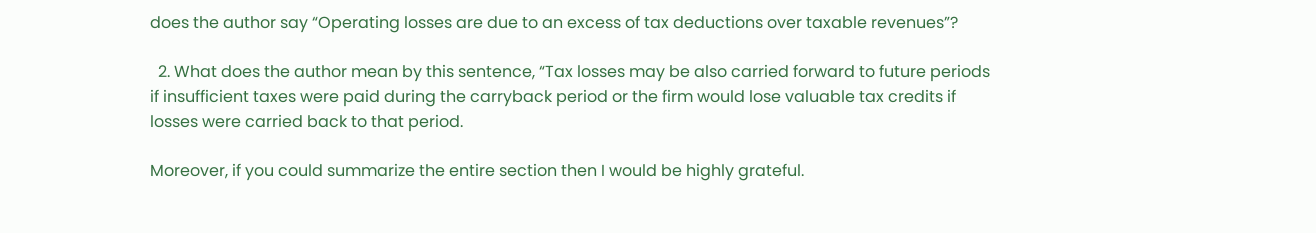does the author say “Operating losses are due to an excess of tax deductions over taxable revenues”?

  2. What does the author mean by this sentence, “Tax losses may be also carried forward to future periods if insufficient taxes were paid during the carryback period or the firm would lose valuable tax credits if losses were carried back to that period.

Moreover, if you could summarize the entire section then I would be highly grateful.